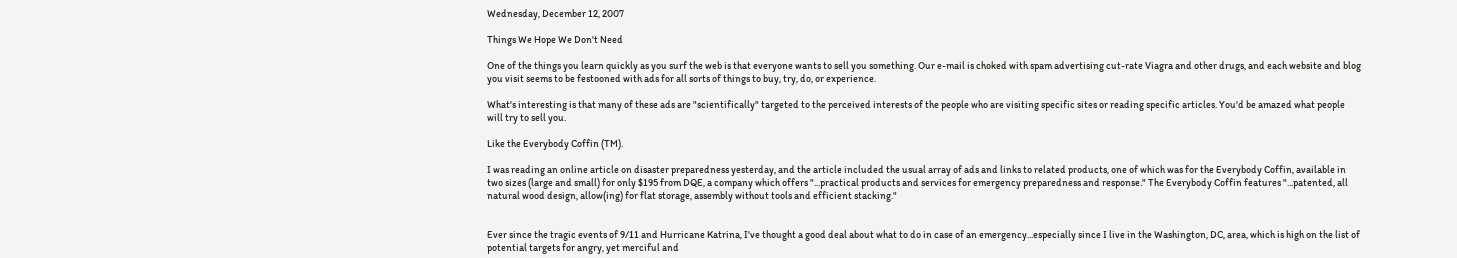Wednesday, December 12, 2007

Things We Hope We Don't Need

One of the things you learn quickly as you surf the web is that everyone wants to sell you something. Our e-mail is choked with spam advertising cut-rate Viagra and other drugs, and each website and blog you visit seems to be festooned with ads for all sorts of things to buy, try, do, or experience.

What's interesting is that many of these ads are "scientifically" targeted to the perceived interests of the people who are visiting specific sites or reading specific articles. You'd be amazed what people will try to sell you.

Like the Everybody Coffin (TM).

I was reading an online article on disaster preparedness yesterday, and the article included the usual array of ads and links to related products, one of which was for the Everybody Coffin, available in two sizes (large and small) for only $195 from DQE, a company which offers "...practical products and services for emergency preparedness and response." The Everybody Coffin features "...patented, all natural wood design, allow(ing) for flat storage, assembly without tools and efficient stacking."


Ever since the tragic events of 9/11 and Hurricane Katrina, I've thought a good deal about what to do in case of an emergency...especially since I live in the Washington, DC, area, which is high on the list of potential targets for angry, yet merciful and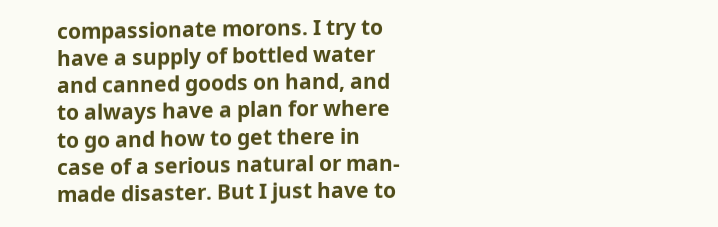compassionate morons. I try to have a supply of bottled water and canned goods on hand, and to always have a plan for where to go and how to get there in case of a serious natural or man-made disaster. But I just have to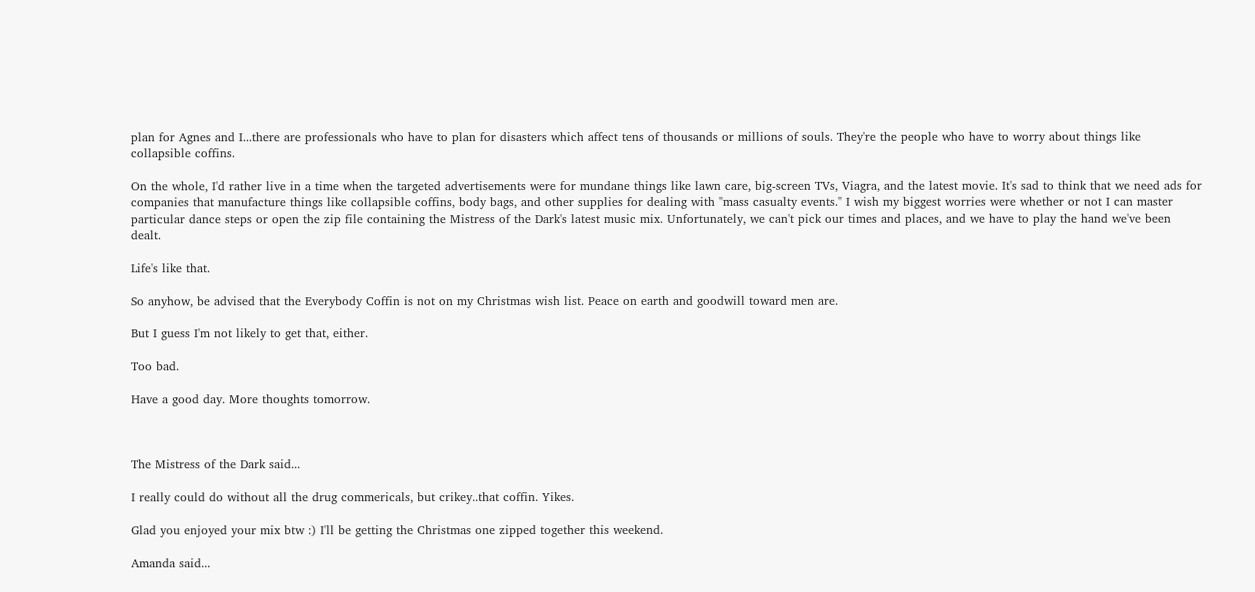plan for Agnes and I...there are professionals who have to plan for disasters which affect tens of thousands or millions of souls. They're the people who have to worry about things like collapsible coffins.

On the whole, I'd rather live in a time when the targeted advertisements were for mundane things like lawn care, big-screen TVs, Viagra, and the latest movie. It's sad to think that we need ads for companies that manufacture things like collapsible coffins, body bags, and other supplies for dealing with "mass casualty events." I wish my biggest worries were whether or not I can master particular dance steps or open the zip file containing the Mistress of the Dark's latest music mix. Unfortunately, we can't pick our times and places, and we have to play the hand we've been dealt.

Life's like that.

So anyhow, be advised that the Everybody Coffin is not on my Christmas wish list. Peace on earth and goodwill toward men are.

But I guess I'm not likely to get that, either.

Too bad.

Have a good day. More thoughts tomorrow.



The Mistress of the Dark said...

I really could do without all the drug commericals, but crikey..that coffin. Yikes.

Glad you enjoyed your mix btw :) I'll be getting the Christmas one zipped together this weekend.

Amanda said...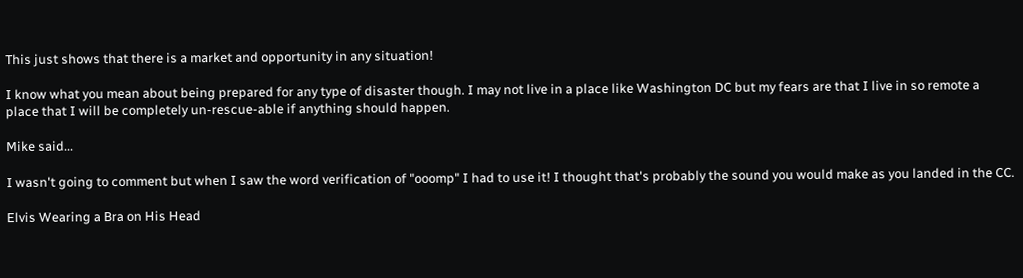This just shows that there is a market and opportunity in any situation!

I know what you mean about being prepared for any type of disaster though. I may not live in a place like Washington DC but my fears are that I live in so remote a place that I will be completely un-rescue-able if anything should happen.

Mike said...

I wasn't going to comment but when I saw the word verification of "ooomp" I had to use it! I thought that's probably the sound you would make as you landed in the CC.

Elvis Wearing a Bra on His Head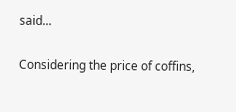said...

Considering the price of coffins,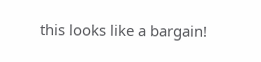this looks like a bargain!